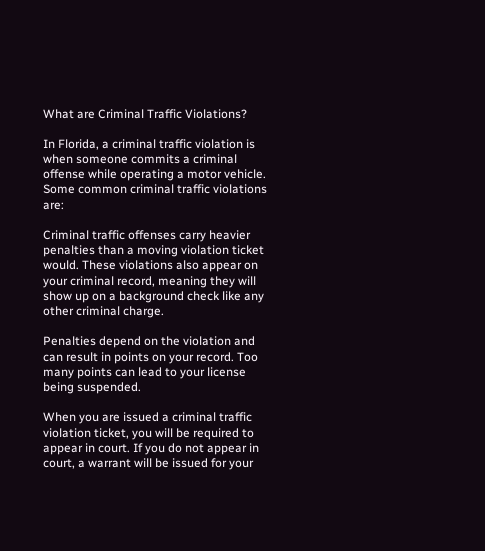What are Criminal Traffic Violations?

In Florida, a criminal traffic violation is when someone commits a criminal offense while operating a motor vehicle. Some common criminal traffic violations are:

Criminal traffic offenses carry heavier penalties than a moving violation ticket would. These violations also appear on your criminal record, meaning they will show up on a background check like any other criminal charge.

Penalties depend on the violation and can result in points on your record. Too many points can lead to your license being suspended.

When you are issued a criminal traffic violation ticket, you will be required to appear in court. If you do not appear in court, a warrant will be issued for your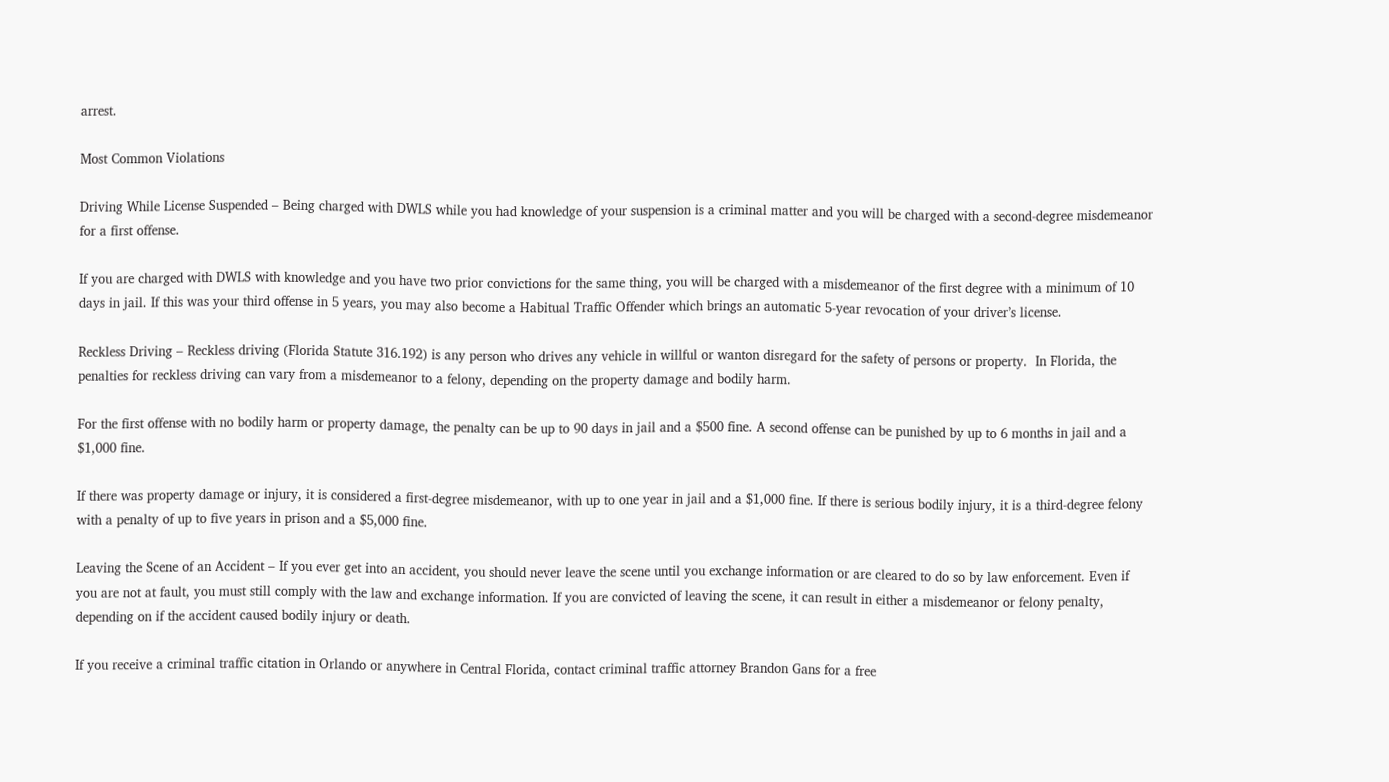arrest.

Most Common Violations

Driving While License Suspended – Being charged with DWLS while you had knowledge of your suspension is a criminal matter and you will be charged with a second-degree misdemeanor for a first offense.

If you are charged with DWLS with knowledge and you have two prior convictions for the same thing, you will be charged with a misdemeanor of the first degree with a minimum of 10 days in jail. If this was your third offense in 5 years, you may also become a Habitual Traffic Offender which brings an automatic 5-year revocation of your driver’s license.

Reckless Driving – Reckless driving (Florida Statute 316.192) is any person who drives any vehicle in willful or wanton disregard for the safety of persons or property.  In Florida, the penalties for reckless driving can vary from a misdemeanor to a felony, depending on the property damage and bodily harm.

For the first offense with no bodily harm or property damage, the penalty can be up to 90 days in jail and a $500 fine. A second offense can be punished by up to 6 months in jail and a $1,000 fine.

If there was property damage or injury, it is considered a first-degree misdemeanor, with up to one year in jail and a $1,000 fine. If there is serious bodily injury, it is a third-degree felony with a penalty of up to five years in prison and a $5,000 fine.

Leaving the Scene of an Accident – If you ever get into an accident, you should never leave the scene until you exchange information or are cleared to do so by law enforcement. Even if you are not at fault, you must still comply with the law and exchange information. If you are convicted of leaving the scene, it can result in either a misdemeanor or felony penalty, depending on if the accident caused bodily injury or death.

If you receive a criminal traffic citation in Orlando or anywhere in Central Florida, contact criminal traffic attorney Brandon Gans for a free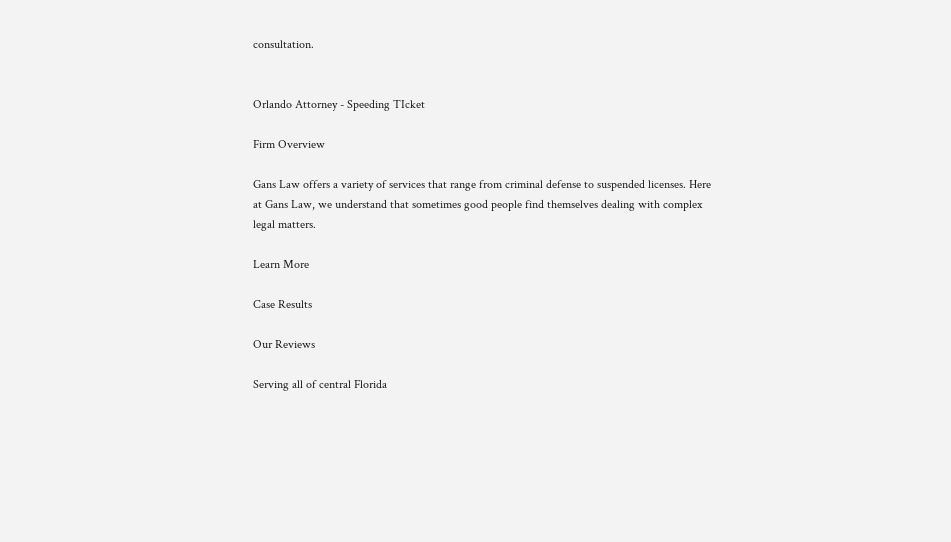consultation.


Orlando Attorney - Speeding TIcket

Firm Overview

Gans Law offers a variety of services that range from criminal defense to suspended licenses. Here at Gans Law, we understand that sometimes good people find themselves dealing with complex legal matters.

Learn More

Case Results

Our Reviews

Serving all of central Florida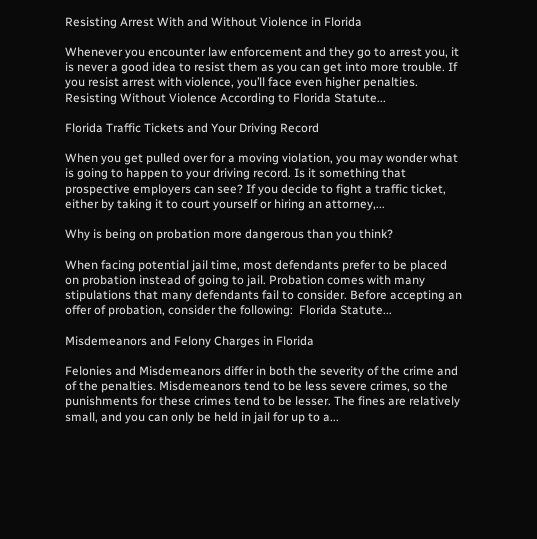Resisting Arrest With and Without Violence in Florida

Whenever you encounter law enforcement and they go to arrest you, it is never a good idea to resist them as you can get into more trouble. If you resist arrest with violence, you’ll face even higher penalties.   Resisting Without Violence According to Florida Statute...

Florida Traffic Tickets and Your Driving Record

When you get pulled over for a moving violation, you may wonder what is going to happen to your driving record. Is it something that prospective employers can see? If you decide to fight a traffic ticket, either by taking it to court yourself or hiring an attorney,...

Why is being on probation more dangerous than you think?

When facing potential jail time, most defendants prefer to be placed on probation instead of going to jail. Probation comes with many stipulations that many defendants fail to consider. Before accepting an offer of probation, consider the following:  Florida Statute...

Misdemeanors and Felony Charges in Florida

Felonies and Misdemeanors differ in both the severity of the crime and of the penalties. Misdemeanors tend to be less severe crimes, so the punishments for these crimes tend to be lesser. The fines are relatively small, and you can only be held in jail for up to a...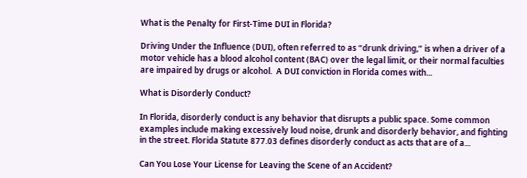What is the Penalty for First-Time DUI in Florida?

Driving Under the Influence (DUI), often referred to as “drunk driving,” is when a driver of a motor vehicle has a blood alcohol content (BAC) over the legal limit, or their normal faculties are impaired by drugs or alcohol.  A DUI conviction in Florida comes with...

What is Disorderly Conduct?

In Florida, disorderly conduct is any behavior that disrupts a public space. Some common examples include making excessively loud noise, drunk and disorderly behavior, and fighting in the street. Florida Statute 877.03 defines disorderly conduct as acts that are of a...

Can You Lose Your License for Leaving the Scene of an Accident?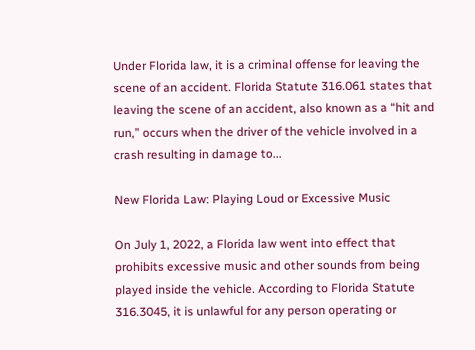Under Florida law, it is a criminal offense for leaving the scene of an accident. Florida Statute 316.061 states that leaving the scene of an accident, also known as a “hit and run,” occurs when the driver of the vehicle involved in a crash resulting in damage to...

New Florida Law: Playing Loud or Excessive Music

On July 1, 2022, a Florida law went into effect that prohibits excessive music and other sounds from being played inside the vehicle. According to Florida Statute 316.3045, it is unlawful for any person operating or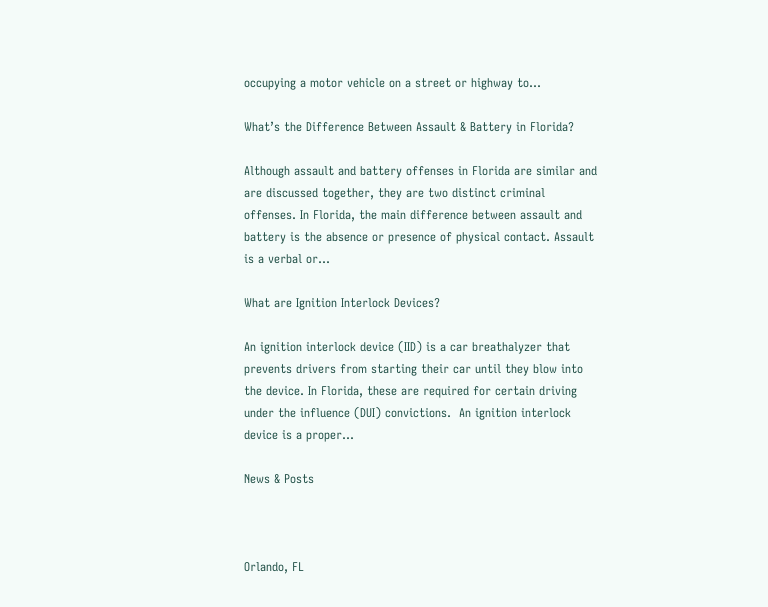occupying a motor vehicle on a street or highway to...

What’s the Difference Between Assault & Battery in Florida?

Although assault and battery offenses in Florida are similar and are discussed together, they are two distinct criminal offenses. In Florida, the main difference between assault and battery is the absence or presence of physical contact. Assault is a verbal or...

What are Ignition Interlock Devices?

An ignition interlock device (IID) is a car breathalyzer that prevents drivers from starting their car until they blow into the device. In Florida, these are required for certain driving under the influence (DUI) convictions.  An ignition interlock device is a proper...

News & Posts



Orlando, FL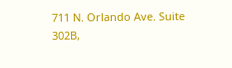711 N. Orlando Ave. Suite 302B,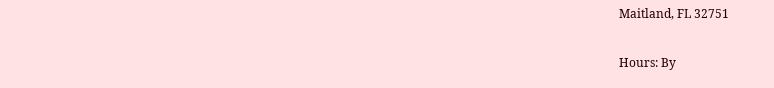Maitland, FL 32751

Hours: By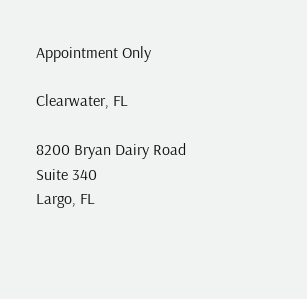Appointment Only

Clearwater, FL

8200 Bryan Dairy Road Suite 340
Largo, FL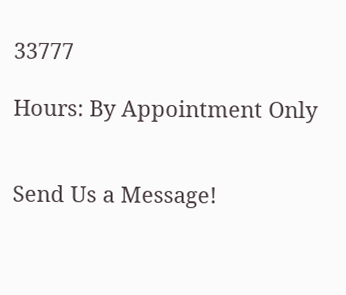33777

Hours: By Appointment Only


Send Us a Message!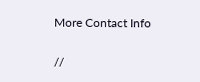More Contact Info

//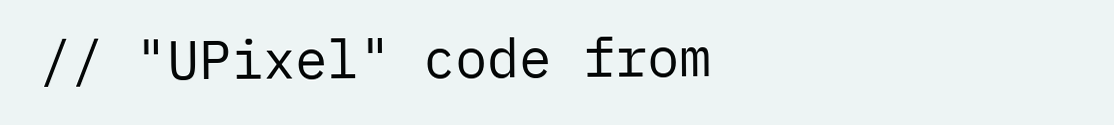// "UPixel" code from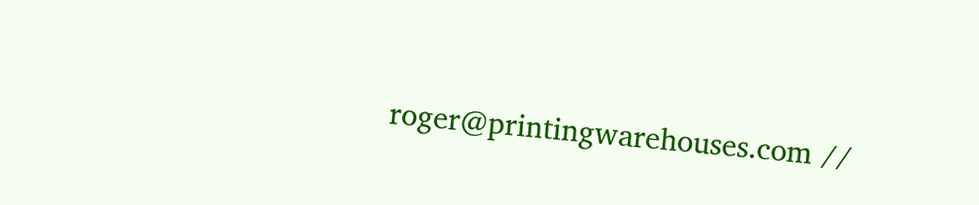roger@printingwarehouses.com //